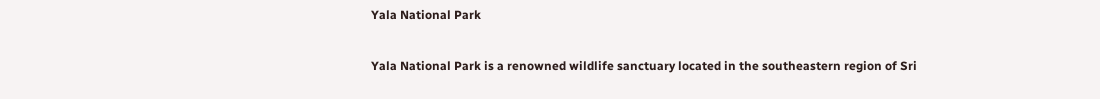Yala National Park

Yala National Park is a renowned wildlife sanctuary located in the southeastern region of Sri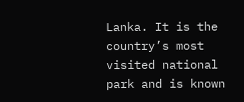Lanka. It is the country’s most visited national park and is known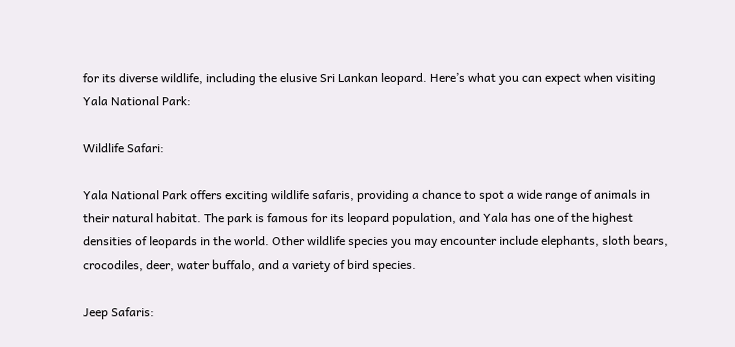for its diverse wildlife, including the elusive Sri Lankan leopard. Here’s what you can expect when visiting Yala National Park:

Wildlife Safari:

Yala National Park offers exciting wildlife safaris, providing a chance to spot a wide range of animals in their natural habitat. The park is famous for its leopard population, and Yala has one of the highest densities of leopards in the world. Other wildlife species you may encounter include elephants, sloth bears, crocodiles, deer, water buffalo, and a variety of bird species.

Jeep Safaris: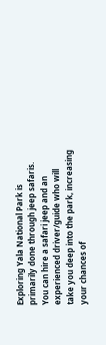Exploring Yala National Park is primarily done through jeep safaris. You can hire a safari jeep and an experienced driver/guide who will take you deep into the park, increasing your chances of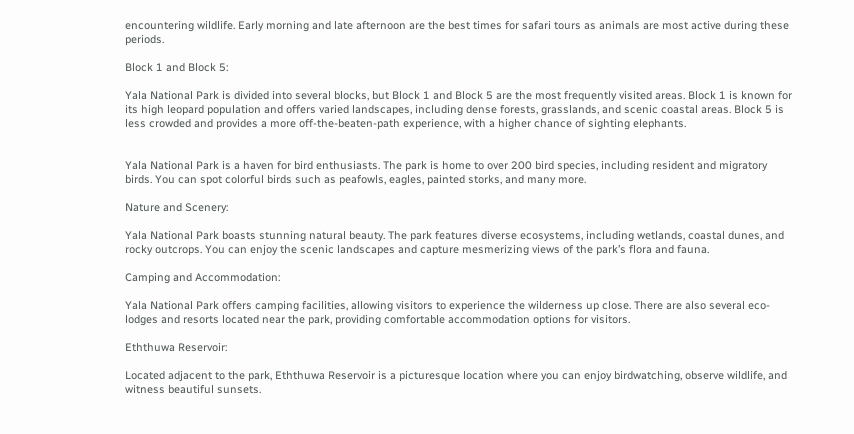encountering wildlife. Early morning and late afternoon are the best times for safari tours as animals are most active during these periods.

Block 1 and Block 5:

Yala National Park is divided into several blocks, but Block 1 and Block 5 are the most frequently visited areas. Block 1 is known for its high leopard population and offers varied landscapes, including dense forests, grasslands, and scenic coastal areas. Block 5 is less crowded and provides a more off-the-beaten-path experience, with a higher chance of sighting elephants.


Yala National Park is a haven for bird enthusiasts. The park is home to over 200 bird species, including resident and migratory birds. You can spot colorful birds such as peafowls, eagles, painted storks, and many more.

Nature and Scenery:

Yala National Park boasts stunning natural beauty. The park features diverse ecosystems, including wetlands, coastal dunes, and rocky outcrops. You can enjoy the scenic landscapes and capture mesmerizing views of the park’s flora and fauna.

Camping and Accommodation:

Yala National Park offers camping facilities, allowing visitors to experience the wilderness up close. There are also several eco-lodges and resorts located near the park, providing comfortable accommodation options for visitors.

Eththuwa Reservoir:

Located adjacent to the park, Eththuwa Reservoir is a picturesque location where you can enjoy birdwatching, observe wildlife, and witness beautiful sunsets.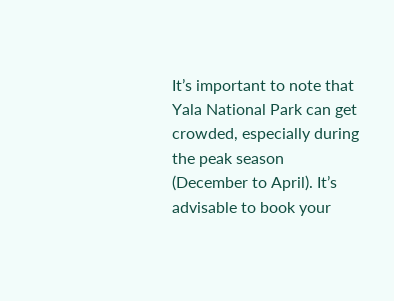It’s important to note that Yala National Park can get crowded, especially during the peak season (December to April). It’s advisable to book your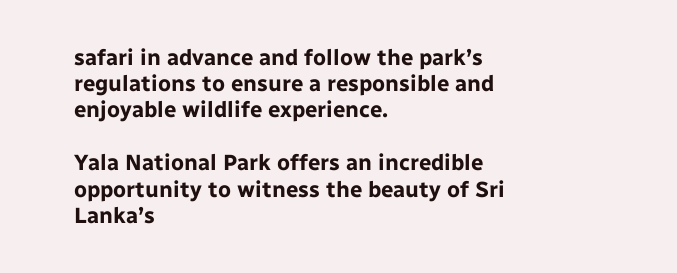safari in advance and follow the park’s regulations to ensure a responsible and enjoyable wildlife experience.

Yala National Park offers an incredible opportunity to witness the beauty of Sri Lanka’s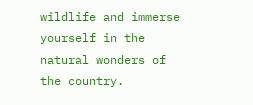wildlife and immerse yourself in the natural wonders of the country.